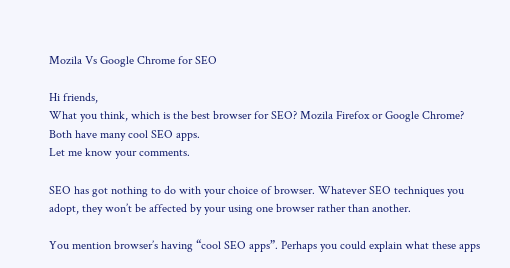Mozila Vs Google Chrome for SEO

Hi friends,
What you think, which is the best browser for SEO? Mozila Firefox or Google Chrome?
Both have many cool SEO apps.
Let me know your comments.

SEO has got nothing to do with your choice of browser. Whatever SEO techniques you adopt, they won’t be affected by your using one browser rather than another.

You mention browser’s having “cool SEO apps”. Perhaps you could explain what these apps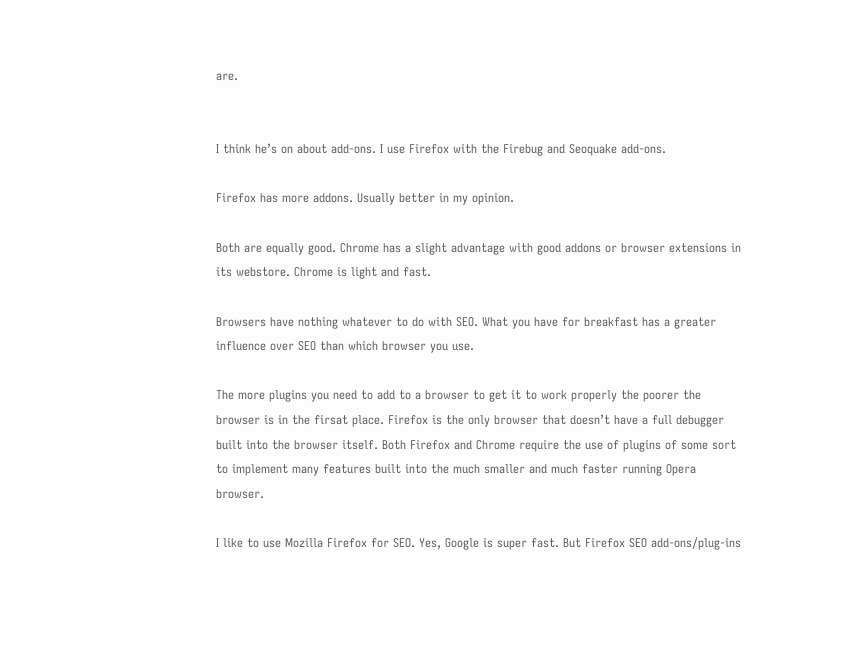are.


I think he’s on about add-ons. I use Firefox with the Firebug and Seoquake add-ons.

Firefox has more addons. Usually better in my opinion.

Both are equally good. Chrome has a slight advantage with good addons or browser extensions in its webstore. Chrome is light and fast.

Browsers have nothing whatever to do with SEO. What you have for breakfast has a greater influence over SEO than which browser you use.

The more plugins you need to add to a browser to get it to work properly the poorer the browser is in the firsat place. Firefox is the only browser that doesn’t have a full debugger built into the browser itself. Both Firefox and Chrome require the use of plugins of some sort to implement many features built into the much smaller and much faster running Opera browser.

I like to use Mozilla Firefox for SEO. Yes, Google is super fast. But Firefox SEO add-ons/plug-ins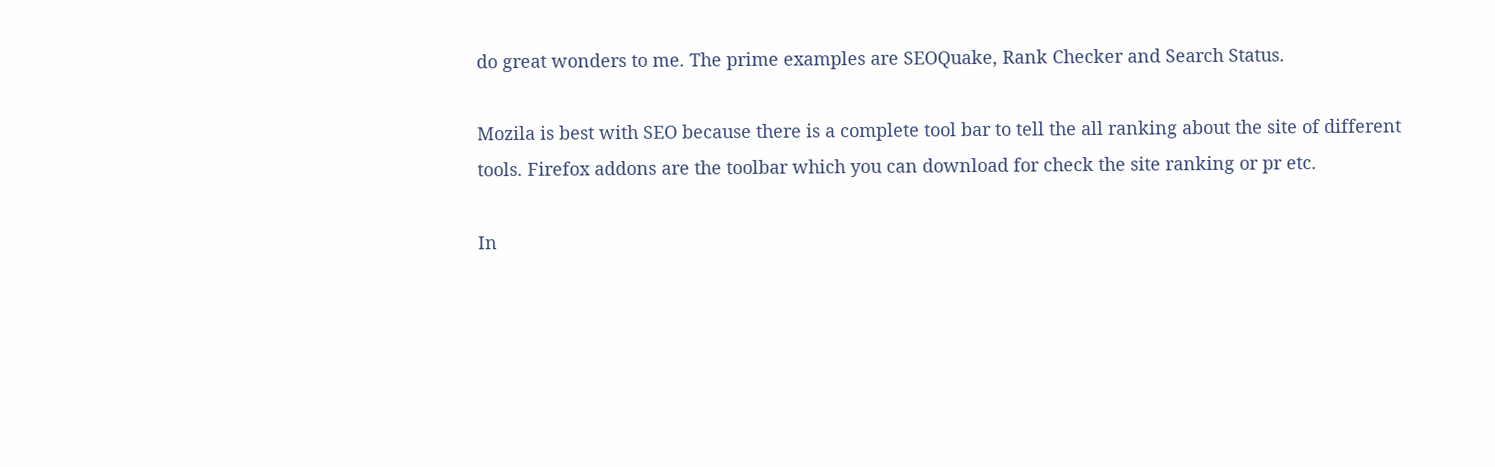do great wonders to me. The prime examples are SEOQuake, Rank Checker and Search Status.

Mozila is best with SEO because there is a complete tool bar to tell the all ranking about the site of different tools. Firefox addons are the toolbar which you can download for check the site ranking or pr etc.

In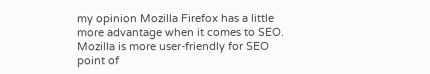my opinion Mozilla Firefox has a little more advantage when it comes to SEO. Mozilla is more user-friendly for SEO point of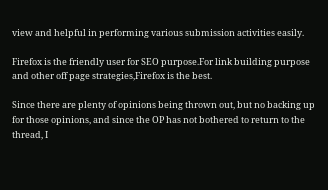view and helpful in performing various submission activities easily.

Firefox is the friendly user for SEO purpose.For link building purpose and other off page strategies,Firefox is the best.

Since there are plenty of opinions being thrown out, but no backing up for those opinions, and since the OP has not bothered to return to the thread, I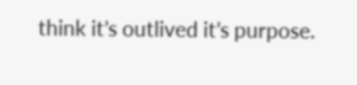think it’s outlived it’s purpose.